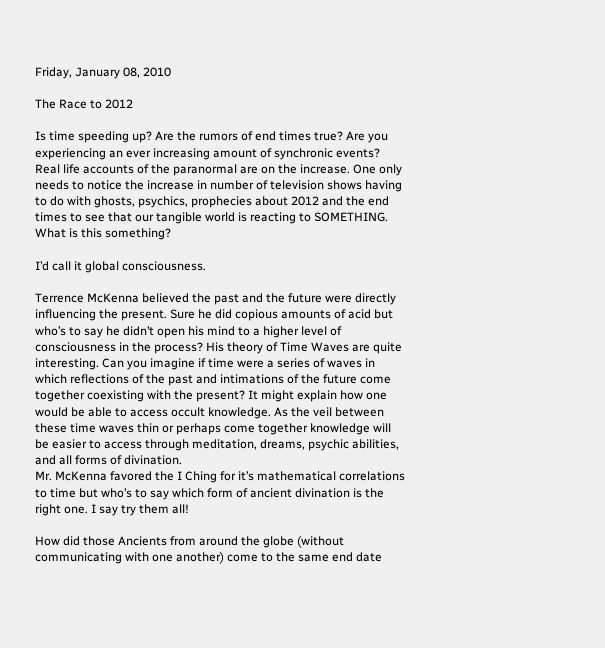Friday, January 08, 2010

The Race to 2012

Is time speeding up? Are the rumors of end times true? Are you experiencing an ever increasing amount of synchronic events? Real life accounts of the paranormal are on the increase. One only needs to notice the increase in number of television shows having to do with ghosts, psychics, prophecies about 2012 and the end times to see that our tangible world is reacting to SOMETHING. What is this something?

I’d call it global consciousness.

Terrence McKenna believed the past and the future were directly influencing the present. Sure he did copious amounts of acid but who’s to say he didn’t open his mind to a higher level of consciousness in the process? His theory of Time Waves are quite interesting. Can you imagine if time were a series of waves in which reflections of the past and intimations of the future come together coexisting with the present? It might explain how one would be able to access occult knowledge. As the veil between these time waves thin or perhaps come together knowledge will be easier to access through meditation, dreams, psychic abilities, and all forms of divination.
Mr. McKenna favored the I Ching for it’s mathematical correlations to time but who’s to say which form of ancient divination is the right one. I say try them all!

How did those Ancients from around the globe (without communicating with one another) come to the same end date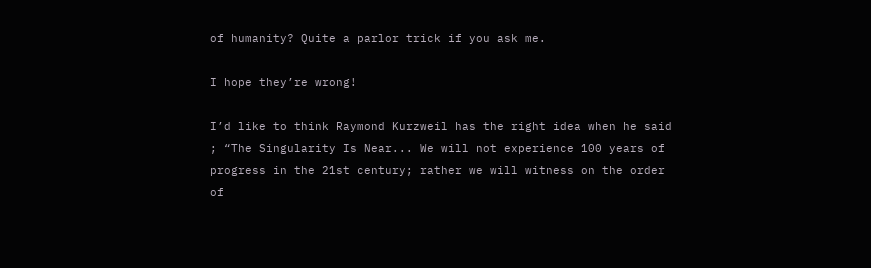of humanity? Quite a parlor trick if you ask me.

I hope they’re wrong!

I’d like to think Raymond Kurzweil has the right idea when he said ; “The Singularity Is Near... We will not experience 100 years of progress in the 21st century; rather we will witness on the order of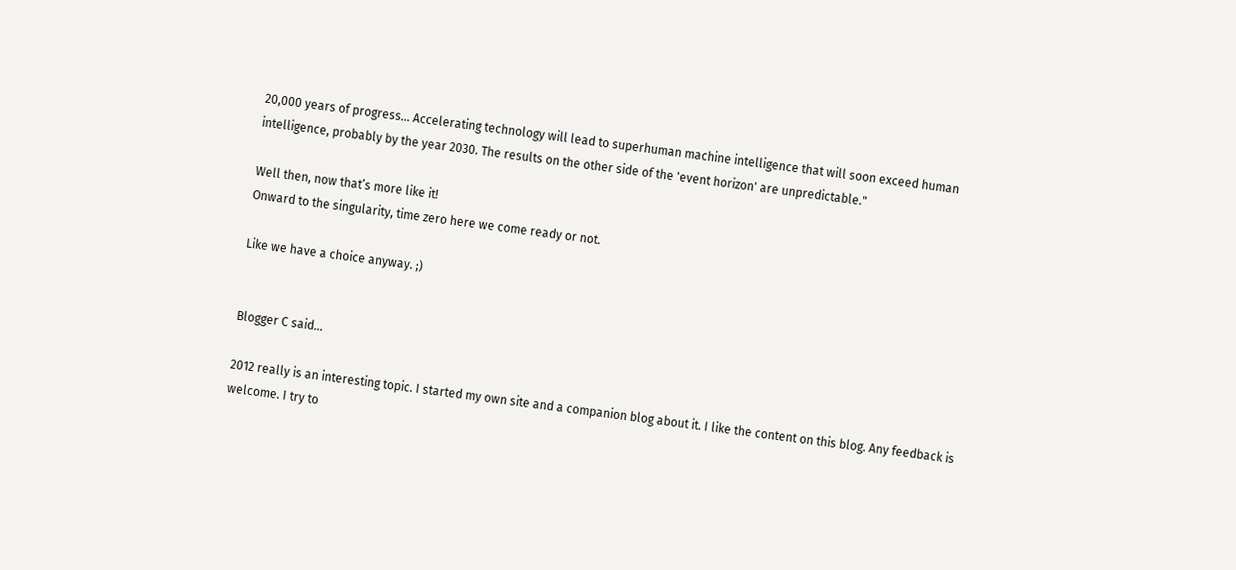20,000 years of progress... Accelerating technology will lead to superhuman machine intelligence that will soon exceed human intelligence, probably by the year 2030. The results on the other side of the 'event horizon' are unpredictable."

Well then, now that’s more like it!
Onward to the singularity, time zero here we come ready or not.

Like we have a choice anyway. ;)


Blogger C said...

2012 really is an interesting topic. I started my own site and a companion blog about it. I like the content on this blog. Any feedback is welcome. I try to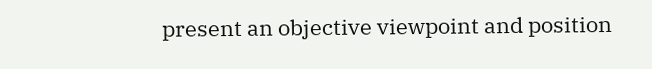present an objective viewpoint and position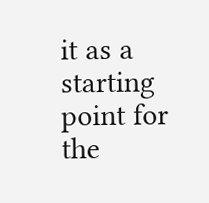it as a starting point for the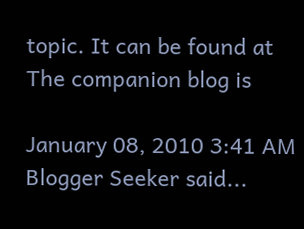topic. It can be found at The companion blog is

January 08, 2010 3:41 AM
Blogger Seeker said...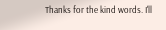Thanks for the kind words. I'll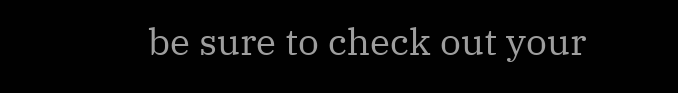be sure to check out your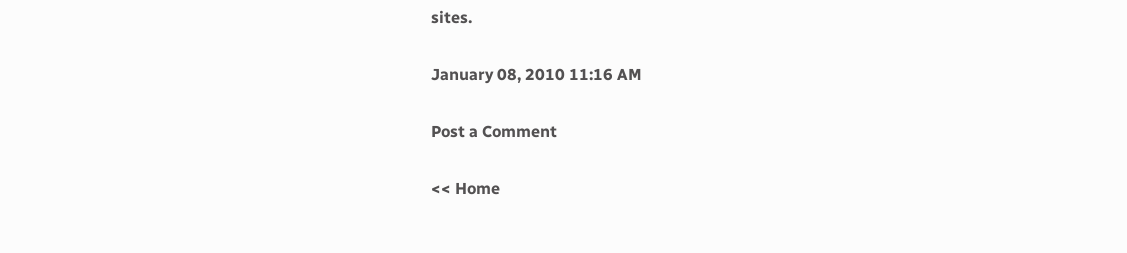sites.

January 08, 2010 11:16 AM

Post a Comment

<< Home